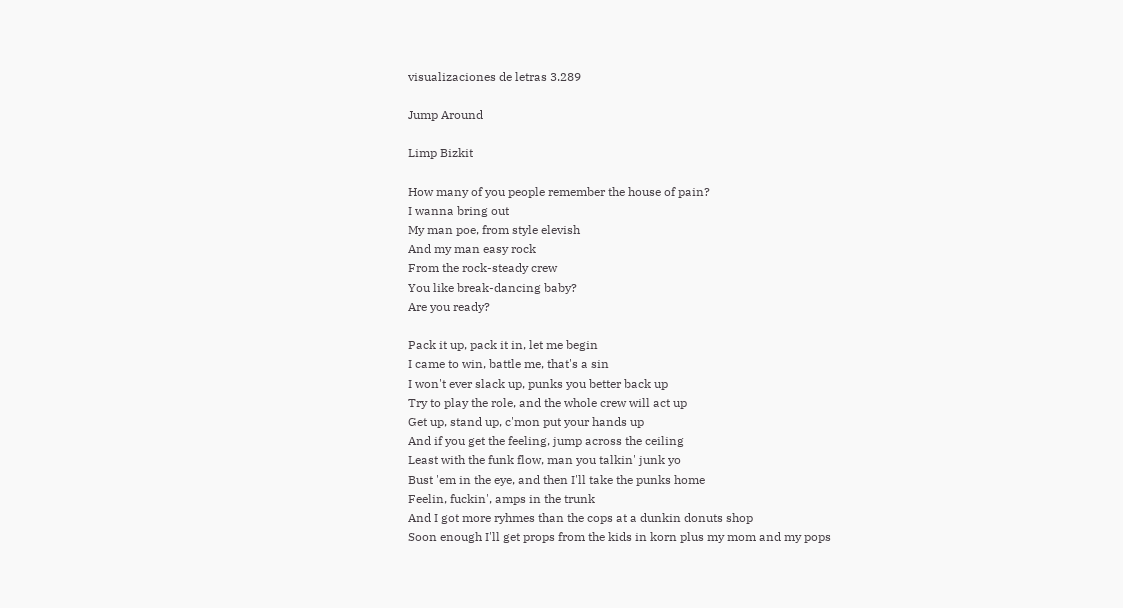visualizaciones de letras 3.289

Jump Around

Limp Bizkit

How many of you people remember the house of pain?
I wanna bring out
My man poe, from style elevish
And my man easy rock
From the rock-steady crew
You like break-dancing baby?
Are you ready?

Pack it up, pack it in, let me begin
I came to win, battle me, that's a sin
I won't ever slack up, punks you better back up
Try to play the role, and the whole crew will act up
Get up, stand up, c'mon put your hands up
And if you get the feeling, jump across the ceiling
Least with the funk flow, man you talkin' junk yo
Bust 'em in the eye, and then I'll take the punks home
Feelin, fuckin', amps in the trunk
And I got more ryhmes than the cops at a dunkin donuts shop
Soon enough I'll get props from the kids in korn plus my mom and my pops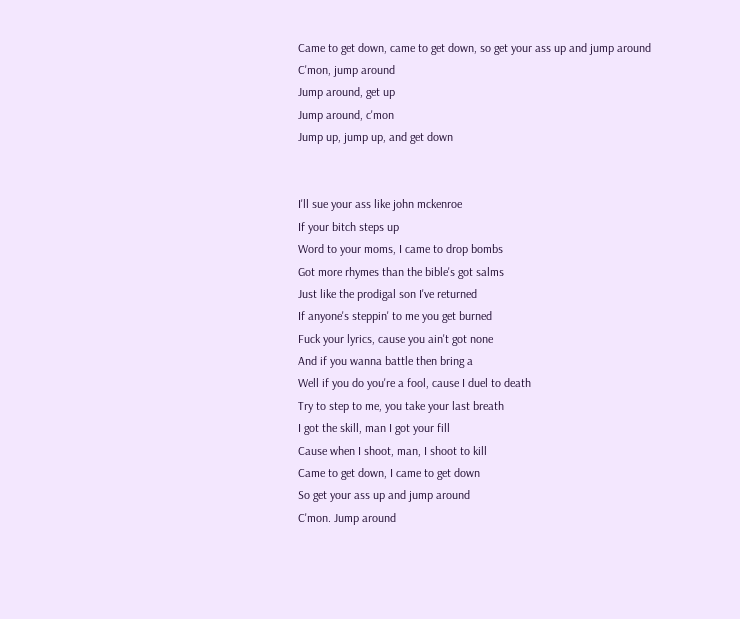Came to get down, came to get down, so get your ass up and jump around
C'mon, jump around
Jump around, get up
Jump around, c'mon
Jump up, jump up, and get down


I'll sue your ass like john mckenroe
If your bitch steps up
Word to your moms, I came to drop bombs
Got more rhymes than the bible's got salms
Just like the prodigal son I've returned
If anyone's steppin' to me you get burned
Fuck your lyrics, cause you ain't got none
And if you wanna battle then bring a
Well if you do you're a fool, cause I duel to death
Try to step to me, you take your last breath
I got the skill, man I got your fill
Cause when I shoot, man, I shoot to kill
Came to get down, I came to get down
So get your ass up and jump around
C'mon. Jump around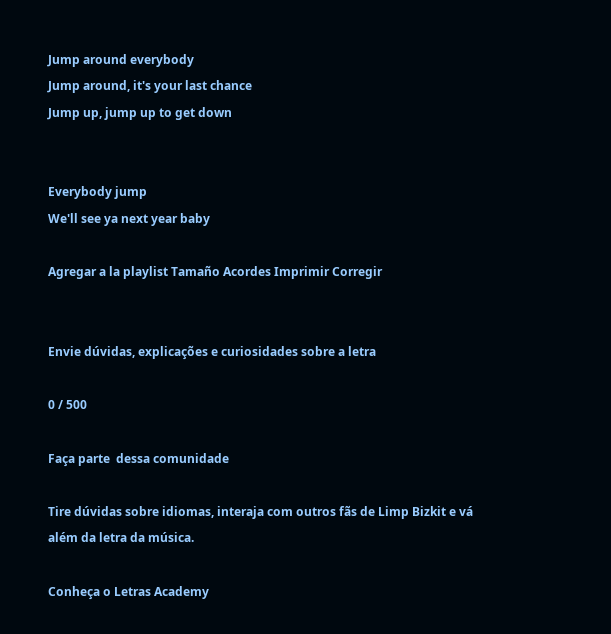Jump around everybody
Jump around, it's your last chance
Jump up, jump up to get down


Everybody jump
We'll see ya next year baby

Agregar a la playlist Tamaño Acordes Imprimir Corregir


Envie dúvidas, explicações e curiosidades sobre a letra

0 / 500

Faça parte  dessa comunidade

Tire dúvidas sobre idiomas, interaja com outros fãs de Limp Bizkit e vá além da letra da música.

Conheça o Letras Academy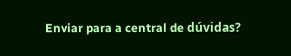Enviar para a central de dúvidas?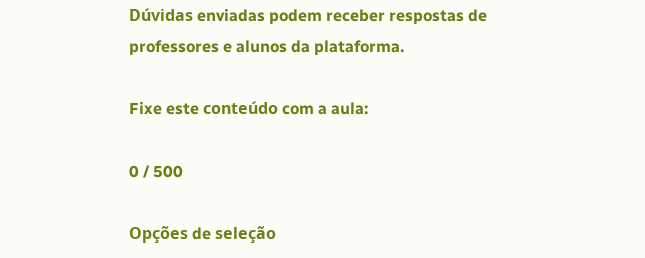Dúvidas enviadas podem receber respostas de professores e alunos da plataforma.

Fixe este conteúdo com a aula:

0 / 500

Opções de seleção